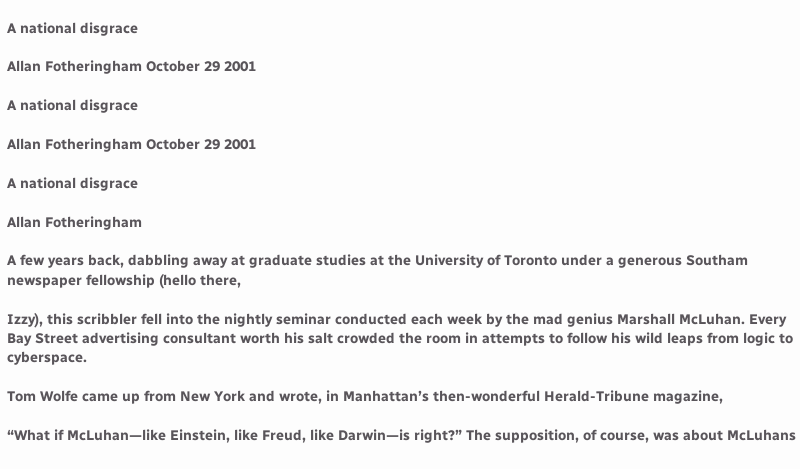A national disgrace

Allan Fotheringham October 29 2001

A national disgrace

Allan Fotheringham October 29 2001

A national disgrace

Allan Fotheringham

A few years back, dabbling away at graduate studies at the University of Toronto under a generous Southam newspaper fellowship (hello there,

Izzy), this scribbler fell into the nightly seminar conducted each week by the mad genius Marshall McLuhan. Every Bay Street advertising consultant worth his salt crowded the room in attempts to follow his wild leaps from logic to cyberspace.

Tom Wolfe came up from New York and wrote, in Manhattan’s then-wonderful Herald-Tribune magazine,

“What if McLuhan—like Einstein, like Freud, like Darwin—is right?” The supposition, of course, was about McLuhans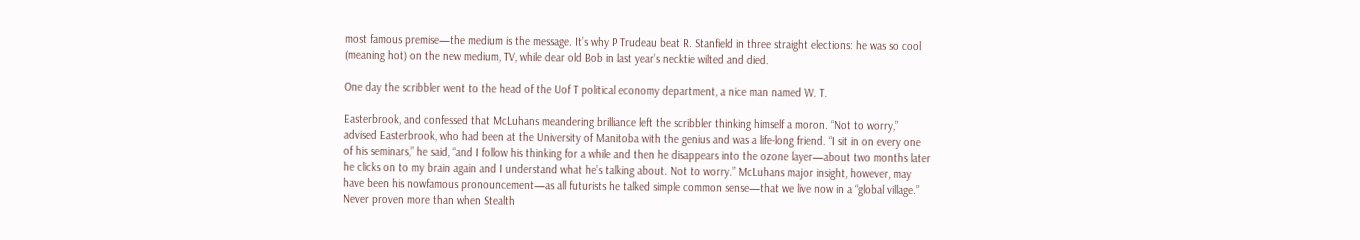most famous premise—the medium is the message. It’s why P Trudeau beat R. Stanfield in three straight elections: he was so cool (meaning hot) on the new medium, TV, while dear old Bob in last year’s necktie wilted and died.

One day the scribbler went to the head of the Uof T political economy department, a nice man named W. T.

Easterbrook, and confessed that McLuhans meandering brilliance left the scribbler thinking himself a moron. “Not to worry,” advised Easterbrook, who had been at the University of Manitoba with the genius and was a life-long friend. “I sit in on every one of his seminars,” he said, “and I follow his thinking for a while and then he disappears into the ozone layer—about two months later he clicks on to my brain again and I understand what he’s talking about. Not to worry.” McLuhans major insight, however, may have been his nowfamous pronouncement—as all futurists he talked simple common sense—that we live now in a “global village.” Never proven more than when Stealth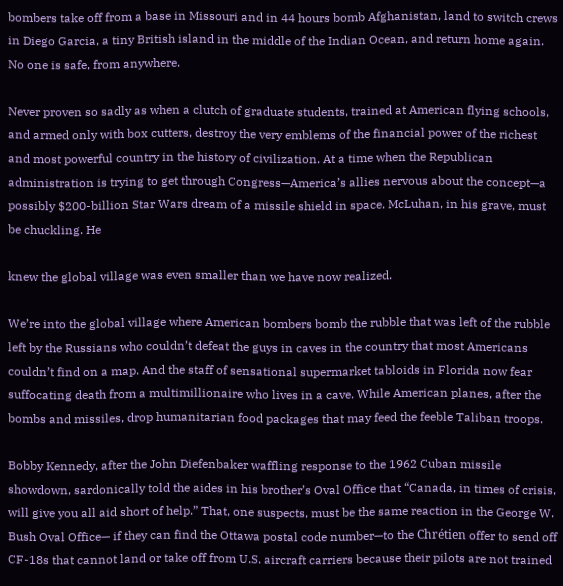bombers take off from a base in Missouri and in 44 hours bomb Afghanistan, land to switch crews in Diego Garcia, a tiny British island in the middle of the Indian Ocean, and return home again. No one is safe, from anywhere.

Never proven so sadly as when a clutch of graduate students, trained at American flying schools, and armed only with box cutters, destroy the very emblems of the financial power of the richest and most powerful country in the history of civilization. At a time when the Republican administration is trying to get through Congress—America’s allies nervous about the concept—a possibly $200-billion Star Wars dream of a missile shield in space. McLuhan, in his grave, must be chuckling. He

knew the global village was even smaller than we have now realized.

We’re into the global village where American bombers bomb the rubble that was left of the rubble left by the Russians who couldn’t defeat the guys in caves in the country that most Americans couldn’t find on a map. And the staff of sensational supermarket tabloids in Florida now fear suffocating death from a multimillionaire who lives in a cave. While American planes, after the bombs and missiles, drop humanitarian food packages that may feed the feeble Taliban troops.

Bobby Kennedy, after the John Diefenbaker waffling response to the 1962 Cuban missile showdown, sardonically told the aides in his brother’s Oval Office that “Canada, in times of crisis, will give you all aid short of help.” That, one suspects, must be the same reaction in the George W. Bush Oval Office— if they can find the Ottawa postal code number—to the Chrétien offer to send off CF-18s that cannot land or take off from U.S. aircraft carriers because their pilots are not trained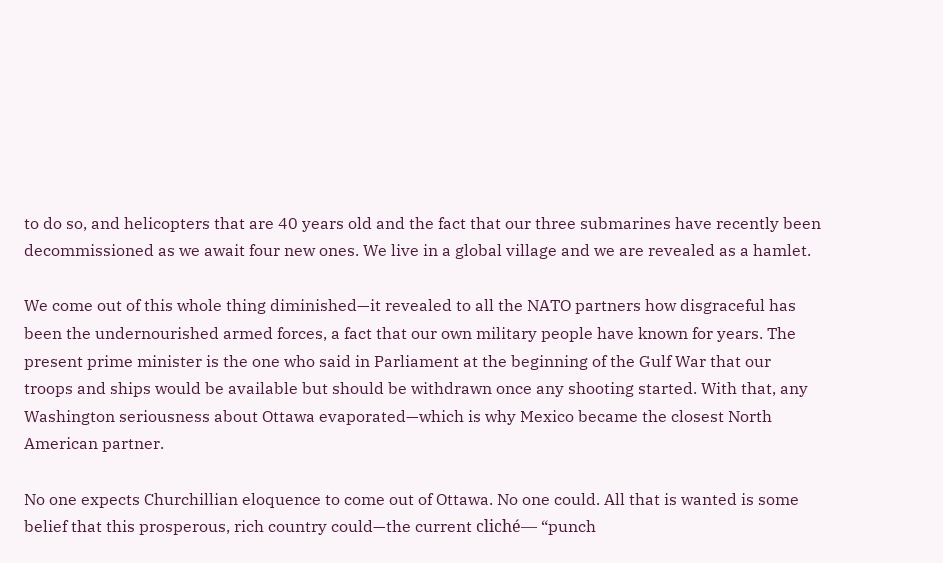to do so, and helicopters that are 40 years old and the fact that our three submarines have recently been decommissioned as we await four new ones. We live in a global village and we are revealed as a hamlet.

We come out of this whole thing diminished—it revealed to all the NATO partners how disgraceful has been the undernourished armed forces, a fact that our own military people have known for years. The present prime minister is the one who said in Parliament at the beginning of the Gulf War that our troops and ships would be available but should be withdrawn once any shooting started. With that, any Washington seriousness about Ottawa evaporated—which is why Mexico became the closest North American partner.

No one expects Churchillian eloquence to come out of Ottawa. No one could. All that is wanted is some belief that this prosperous, rich country could—the current cliché— “punch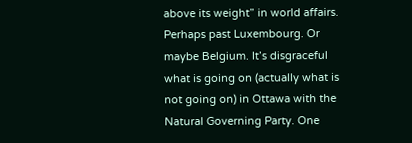above its weight” in world affairs. Perhaps past Luxembourg. Or maybe Belgium. It’s disgraceful what is going on (actually what is not going on) in Ottawa with the Natural Governing Party. One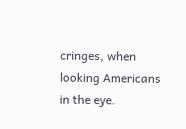cringes, when looking Americans in the eye.